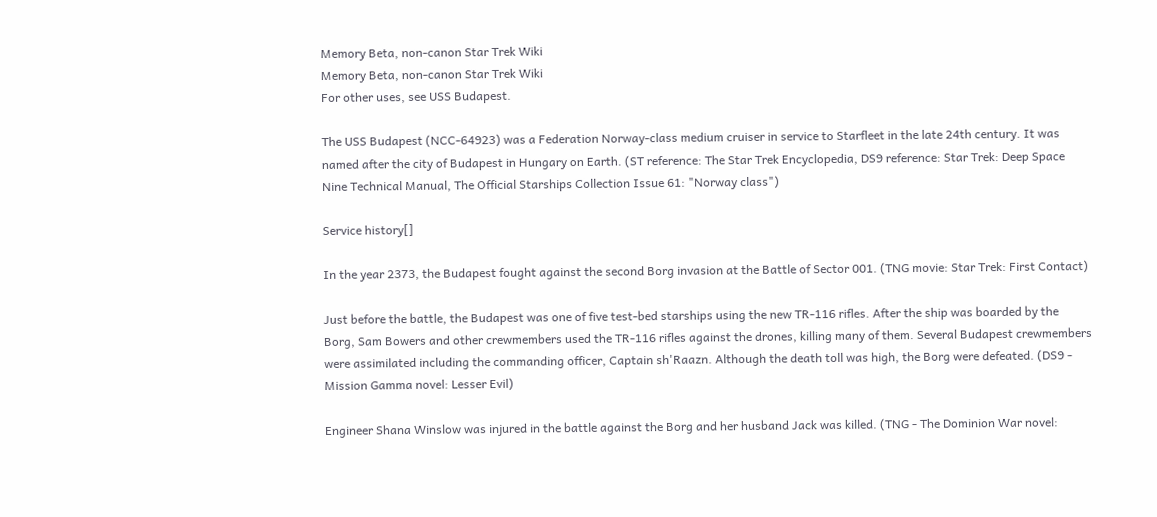Memory Beta, non-canon Star Trek Wiki
Memory Beta, non-canon Star Trek Wiki
For other uses, see USS Budapest.

The USS Budapest (NCC-64923) was a Federation Norway-class medium cruiser in service to Starfleet in the late 24th century. It was named after the city of Budapest in Hungary on Earth. (ST reference: The Star Trek Encyclopedia, DS9 reference: Star Trek: Deep Space Nine Technical Manual, The Official Starships Collection Issue 61: "Norway class")

Service history[]

In the year 2373, the Budapest fought against the second Borg invasion at the Battle of Sector 001. (TNG movie: Star Trek: First Contact)

Just before the battle, the Budapest was one of five test-bed starships using the new TR-116 rifles. After the ship was boarded by the Borg, Sam Bowers and other crewmembers used the TR-116 rifles against the drones, killing many of them. Several Budapest crewmembers were assimilated including the commanding officer, Captain sh'Raazn. Although the death toll was high, the Borg were defeated. (DS9 - Mission Gamma novel: Lesser Evil)

Engineer Shana Winslow was injured in the battle against the Borg and her husband Jack was killed. (TNG - The Dominion War novel: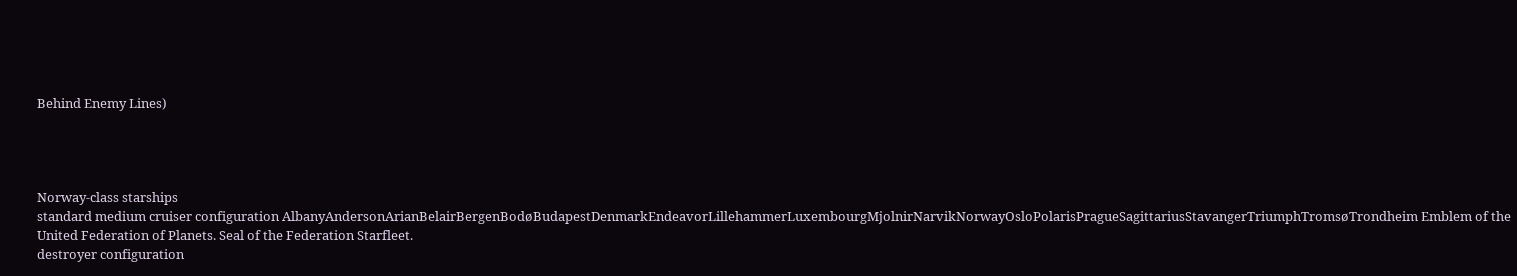Behind Enemy Lines)




Norway-class starships
standard medium cruiser configuration AlbanyAndersonArianBelairBergenBodøBudapestDenmarkEndeavorLillehammerLuxembourgMjolnirNarvikNorwayOsloPolarisPragueSagittariusStavangerTriumphTromsøTrondheim Emblem of the United Federation of Planets. Seal of the Federation Starfleet.
destroyer configuration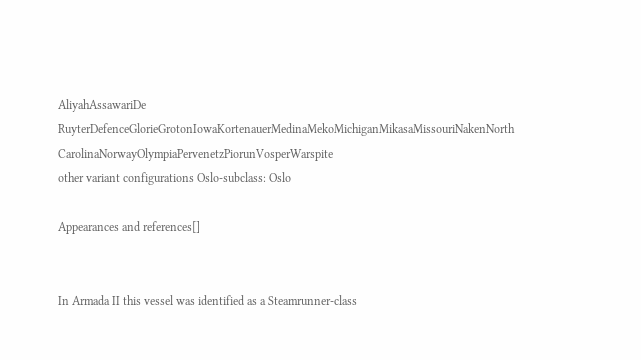AliyahAssawariDe RuyterDefenceGlorieGrotonIowaKortenauerMedinaMekoMichiganMikasaMissouriNakenNorth CarolinaNorwayOlympiaPervenetzPiorunVosperWarspite
other variant configurations Oslo-subclass: Oslo

Appearances and references[]


In Armada II this vessel was identified as a Steamrunner-class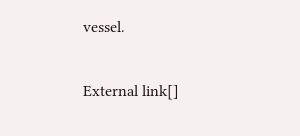vessel.

External link[]